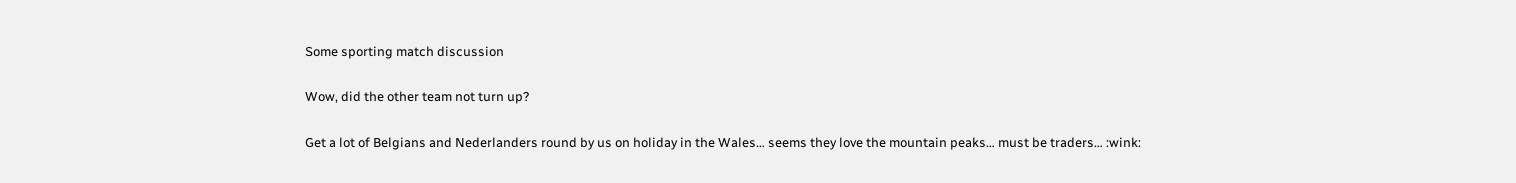Some sporting match discussion

Wow, did the other team not turn up?

Get a lot of Belgians and Nederlanders round by us on holiday in the Wales… seems they love the mountain peaks… must be traders… :wink: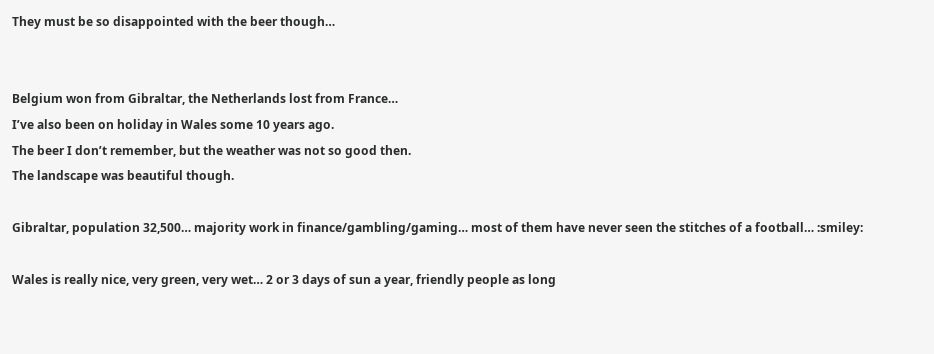They must be so disappointed with the beer though…


Belgium won from Gibraltar, the Netherlands lost from France…
I’ve also been on holiday in Wales some 10 years ago.
The beer I don’t remember, but the weather was not so good then.
The landscape was beautiful though.

Gibraltar, population 32,500… majority work in finance/gambling/gaming… most of them have never seen the stitches of a football… :smiley:

Wales is really nice, very green, very wet… 2 or 3 days of sun a year, friendly people as long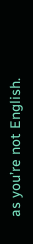as you’re not English.